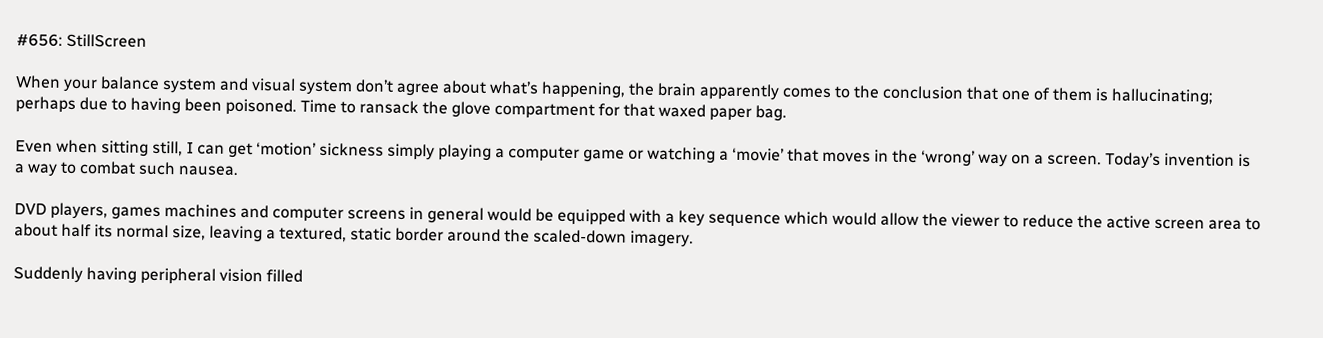#656: StillScreen

When your balance system and visual system don’t agree about what’s happening, the brain apparently comes to the conclusion that one of them is hallucinating; perhaps due to having been poisoned. Time to ransack the glove compartment for that waxed paper bag.

Even when sitting still, I can get ‘motion’ sickness simply playing a computer game or watching a ‘movie’ that moves in the ‘wrong’ way on a screen. Today’s invention is a way to combat such nausea.

DVD players, games machines and computer screens in general would be equipped with a key sequence which would allow the viewer to reduce the active screen area to about half its normal size, leaving a textured, static border around the scaled-down imagery.

Suddenly having peripheral vision filled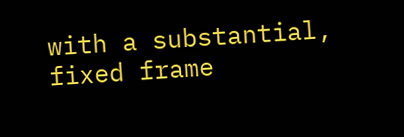with a substantial, fixed frame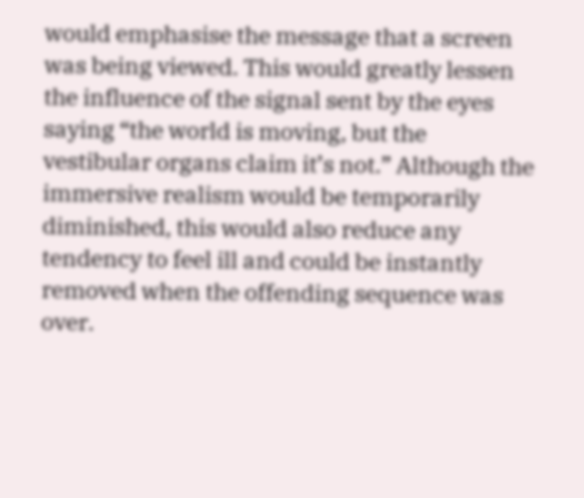would emphasise the message that a screen was being viewed. This would greatly lessen the influence of the signal sent by the eyes saying “the world is moving, but the vestibular organs claim it’s not.” Although the immersive realism would be temporarily diminished, this would also reduce any tendency to feel ill and could be instantly removed when the offending sequence was over.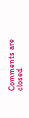Comments are closed.